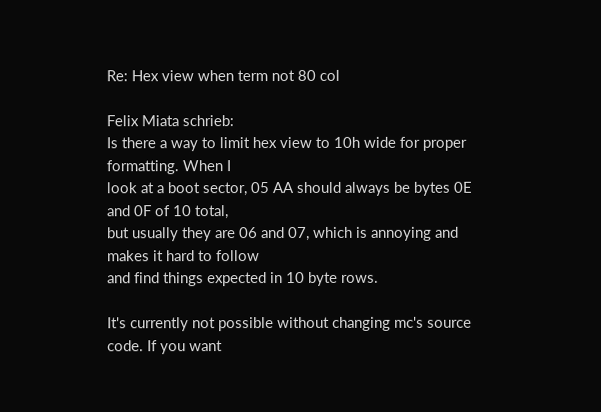Re: Hex view when term not 80 col

Felix Miata schrieb:
Is there a way to limit hex view to 10h wide for proper formatting. When I
look at a boot sector, 05 AA should always be bytes 0E and 0F of 10 total,
but usually they are 06 and 07, which is annoying and makes it hard to follow
and find things expected in 10 byte rows.

It's currently not possible without changing mc's source code. If you want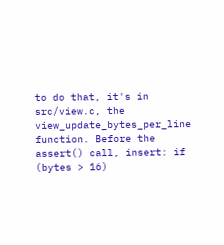to do that, it's in src/view.c, the view_update_bytes_per_line function. Before the assert() call, insert: if (bytes > 16)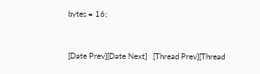bytes = 16;


[Date Prev][Date Next]   [Thread Prev][Thread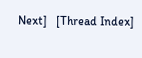Next]   [Thread Index]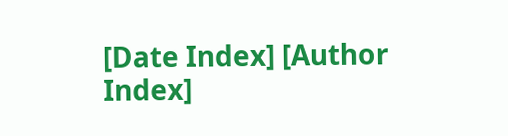[Date Index] [Author Index]